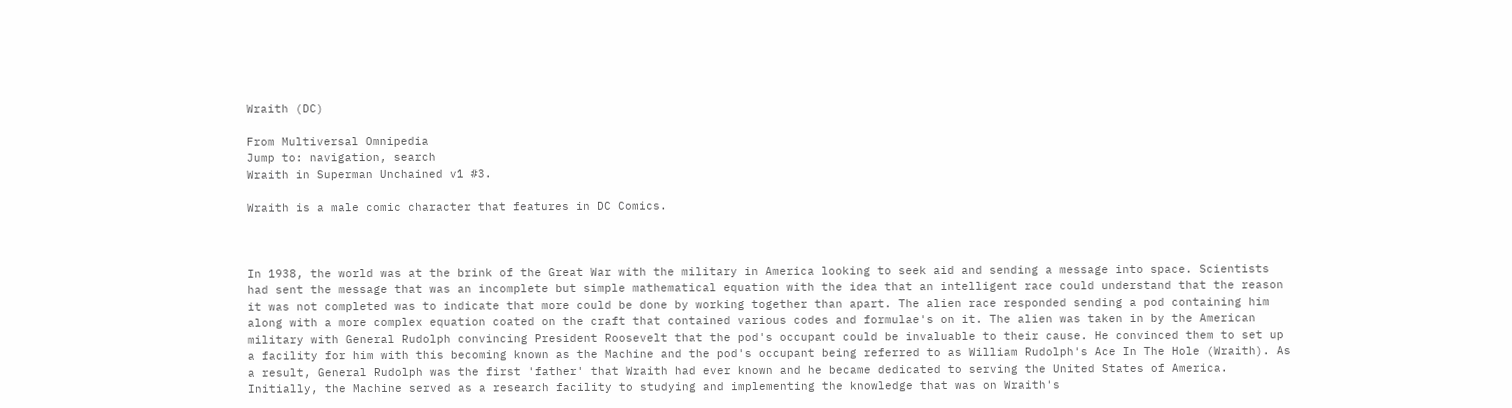Wraith (DC)

From Multiversal Omnipedia
Jump to: navigation, search
Wraith in Superman Unchained v1 #3.

Wraith is a male comic character that features in DC Comics.



In 1938, the world was at the brink of the Great War with the military in America looking to seek aid and sending a message into space. Scientists had sent the message that was an incomplete but simple mathematical equation with the idea that an intelligent race could understand that the reason it was not completed was to indicate that more could be done by working together than apart. The alien race responded sending a pod containing him along with a more complex equation coated on the craft that contained various codes and formulae's on it. The alien was taken in by the American military with General Rudolph convincing President Roosevelt that the pod's occupant could be invaluable to their cause. He convinced them to set up a facility for him with this becoming known as the Machine and the pod's occupant being referred to as William Rudolph's Ace In The Hole (Wraith). As a result, General Rudolph was the first 'father' that Wraith had ever known and he became dedicated to serving the United States of America. Initially, the Machine served as a research facility to studying and implementing the knowledge that was on Wraith's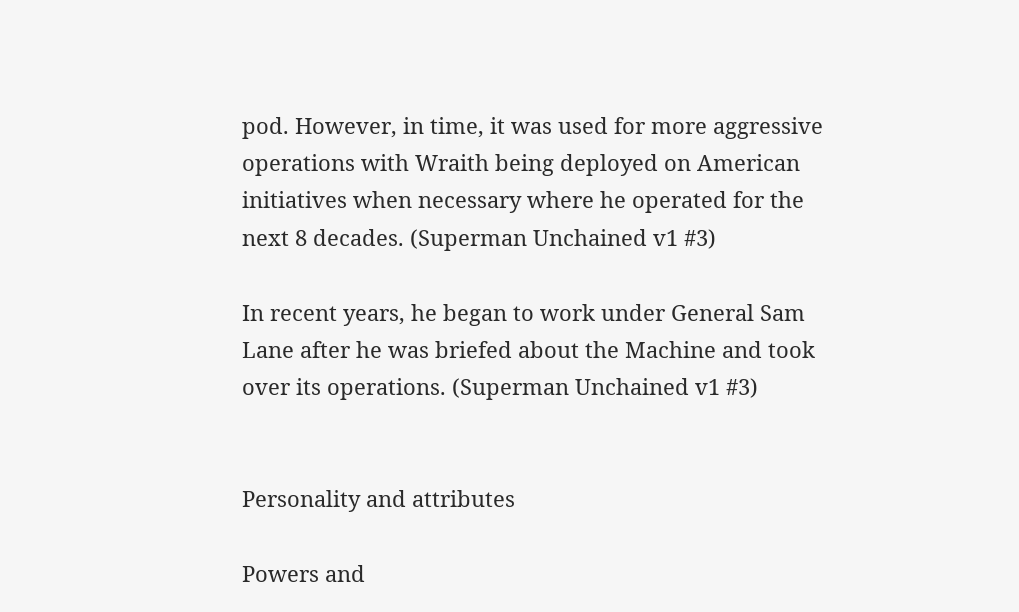pod. However, in time, it was used for more aggressive operations with Wraith being deployed on American initiatives when necessary where he operated for the next 8 decades. (Superman Unchained v1 #3)

In recent years, he began to work under General Sam Lane after he was briefed about the Machine and took over its operations. (Superman Unchained v1 #3)


Personality and attributes

Powers and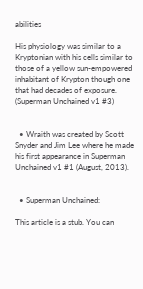abilities

His physiology was similar to a Kryptonian with his cells similar to those of a yellow sun-empowered inhabitant of Krypton though one that had decades of exposure. (Superman Unchained v1 #3)


  • Wraith was created by Scott Snyder and Jim Lee where he made his first appearance in Superman Unchained v1 #1 (August, 2013).


  • Superman Unchained:

This article is a stub. You can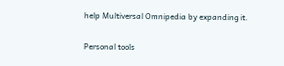help Multiversal Omnipedia by expanding it.

Personal tools